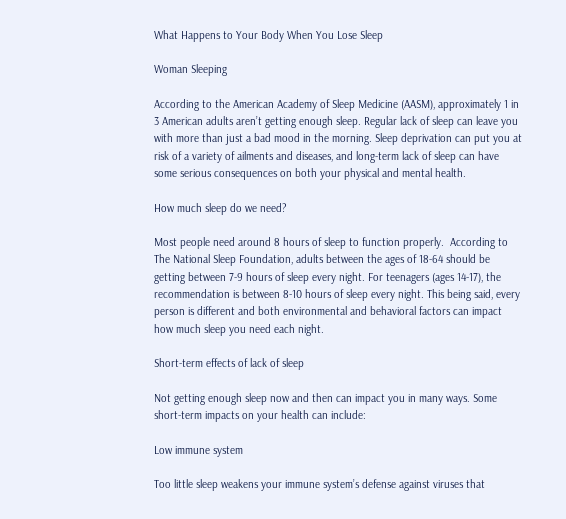What Happens to Your Body When You Lose Sleep

Woman Sleeping

According to the American Academy of Sleep Medicine (AASM), approximately 1 in 3 American adults aren’t getting enough sleep. Regular lack of sleep can leave you with more than just a bad mood in the morning. Sleep deprivation can put you at risk of a variety of ailments and diseases, and long-term lack of sleep can have some serious consequences on both your physical and mental health.

How much sleep do we need?

Most people need around 8 hours of sleep to function properly.  According to The National Sleep Foundation, adults between the ages of 18-64 should be getting between 7-9 hours of sleep every night. For teenagers (ages 14-17), the recommendation is between 8-10 hours of sleep every night. This being said, every person is different and both environmental and behavioral factors can impact how much sleep you need each night.

Short-term effects of lack of sleep

Not getting enough sleep now and then can impact you in many ways. Some short-term impacts on your health can include:

Low immune system

Too little sleep weakens your immune system’s defense against viruses that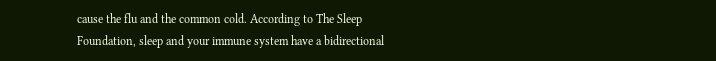cause the flu and the common cold. According to The Sleep Foundation, sleep and your immune system have a bidirectional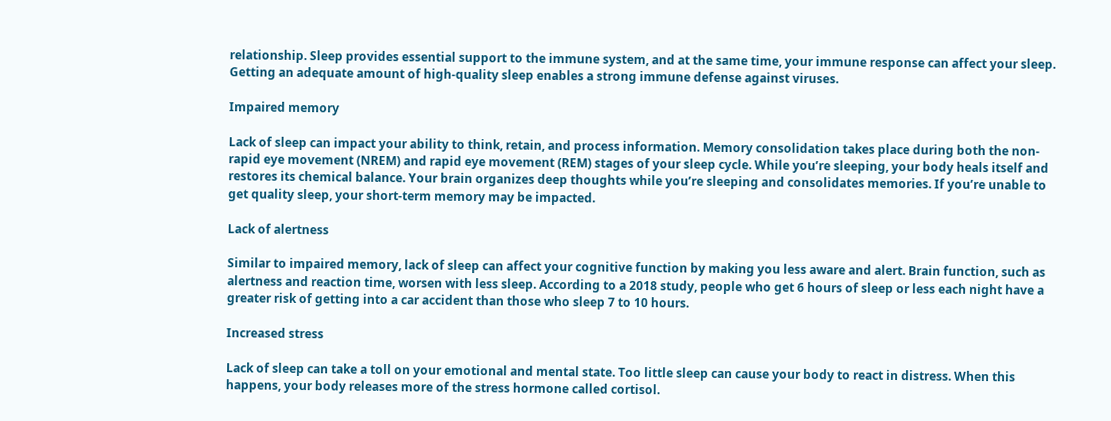relationship. Sleep provides essential support to the immune system, and at the same time, your immune response can affect your sleep. Getting an adequate amount of high-quality sleep enables a strong immune defense against viruses.

Impaired memory

Lack of sleep can impact your ability to think, retain, and process information. Memory consolidation takes place during both the non-rapid eye movement (NREM) and rapid eye movement (REM) stages of your sleep cycle. While you’re sleeping, your body heals itself and restores its chemical balance. Your brain organizes deep thoughts while you’re sleeping and consolidates memories. If you’re unable to get quality sleep, your short-term memory may be impacted.

Lack of alertness

Similar to impaired memory, lack of sleep can affect your cognitive function by making you less aware and alert. Brain function, such as alertness and reaction time, worsen with less sleep. According to a 2018 study, people who get 6 hours of sleep or less each night have a greater risk of getting into a car accident than those who sleep 7 to 10 hours.

Increased stress

Lack of sleep can take a toll on your emotional and mental state. Too little sleep can cause your body to react in distress. When this happens, your body releases more of the stress hormone called cortisol.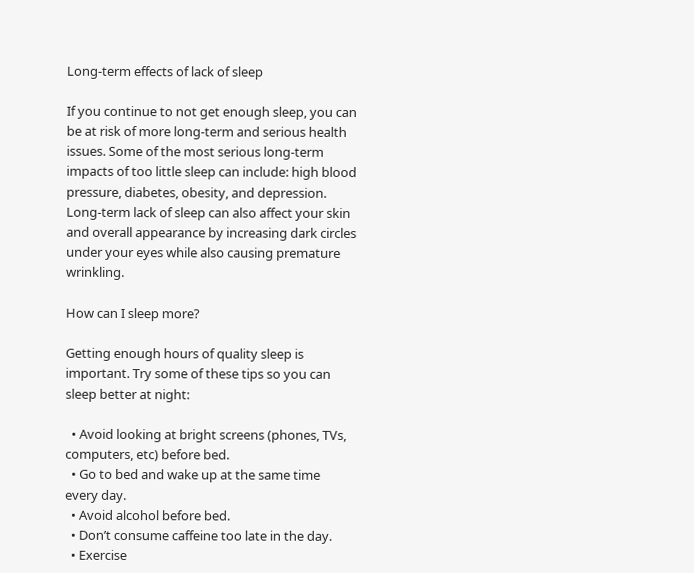Long-term effects of lack of sleep

If you continue to not get enough sleep, you can be at risk of more long-term and serious health issues. Some of the most serious long-term impacts of too little sleep can include: high blood pressure, diabetes, obesity, and depression. Long-term lack of sleep can also affect your skin and overall appearance by increasing dark circles under your eyes while also causing premature wrinkling.

How can I sleep more?

Getting enough hours of quality sleep is important. Try some of these tips so you can sleep better at night:

  • Avoid looking at bright screens (phones, TVs, computers, etc) before bed.
  • Go to bed and wake up at the same time every day.
  • Avoid alcohol before bed.
  • Don’t consume caffeine too late in the day.
  • Exercise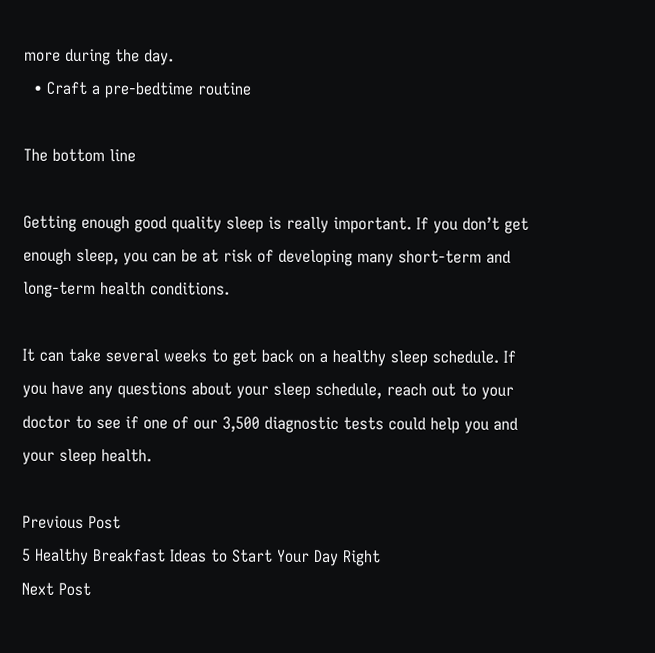more during the day.
  • Craft a pre-bedtime routine

The bottom line

Getting enough good quality sleep is really important. If you don’t get enough sleep, you can be at risk of developing many short-term and long-term health conditions.

It can take several weeks to get back on a healthy sleep schedule. If you have any questions about your sleep schedule, reach out to your doctor to see if one of our 3,500 diagnostic tests could help you and your sleep health.

Previous Post
5 Healthy Breakfast Ideas to Start Your Day Right
Next Post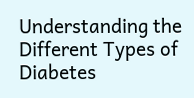Understanding the Different Types of Diabetes